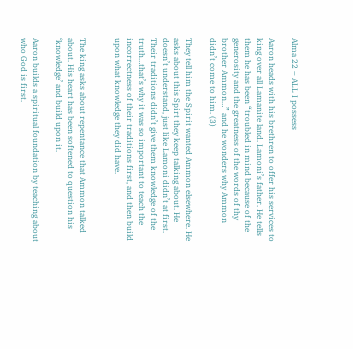Alma 22 – ALL I possess

Aaron heads with his brethren to offer his services to king over all Lamanite land. Lamoni’s father. He tells them he has been “troubled in mind because of the generosity and the greatness of the words of thy brother Ammon…” and he wonders why Ammon didn’t come to him. (3)

They tell him the Spirit wanted Ammon elsewhere. He asks about this Spirt they keep talking about. He doesn’t understand, just like Lamoni didn’t at first. Their traditions didn’t give them knowledge of the truth…that’s why it was so important to teach the incorrectness of their traditions first, and then build upon what knowledge they did have.


The king asks about repentance that Ammon talked about. His heart has been softened to question his ‘knowledge’ and build upon it.

Aaron builds a spiritual foundation by teaching about who God is first.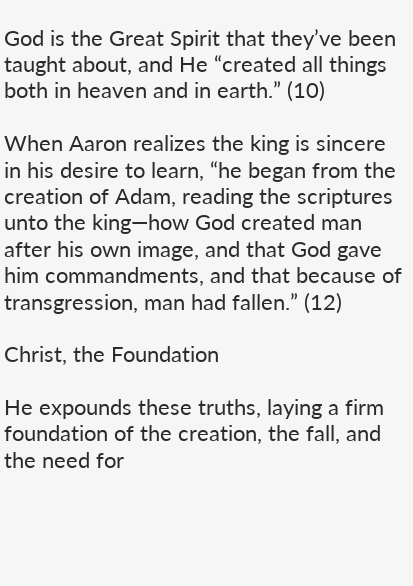God is the Great Spirit that they’ve been taught about, and He “created all things both in heaven and in earth.” (10)

When Aaron realizes the king is sincere in his desire to learn, “he began from the creation of Adam, reading the scriptures unto the king—how God created man after his own image, and that God gave him commandments, and that because of transgression, man had fallen.” (12)

Christ, the Foundation

He expounds these truths, laying a firm foundation of the creation, the fall, and the need for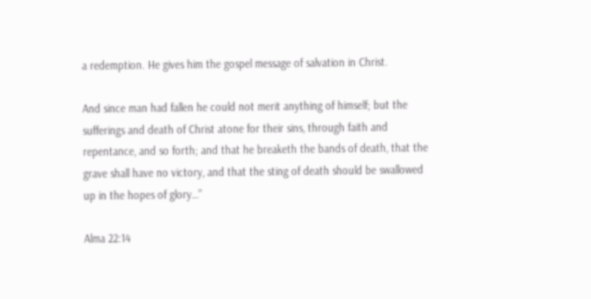a redemption. He gives him the gospel message of salvation in Christ.

And since man had fallen he could not merit anything of himself; but the sufferings and death of Christ atone for their sins, through faith and repentance, and so forth; and that he breaketh the bands of death, that the grave shall have no victory, and that the sting of death should be swallowed up in the hopes of glory…”

Alma 22:14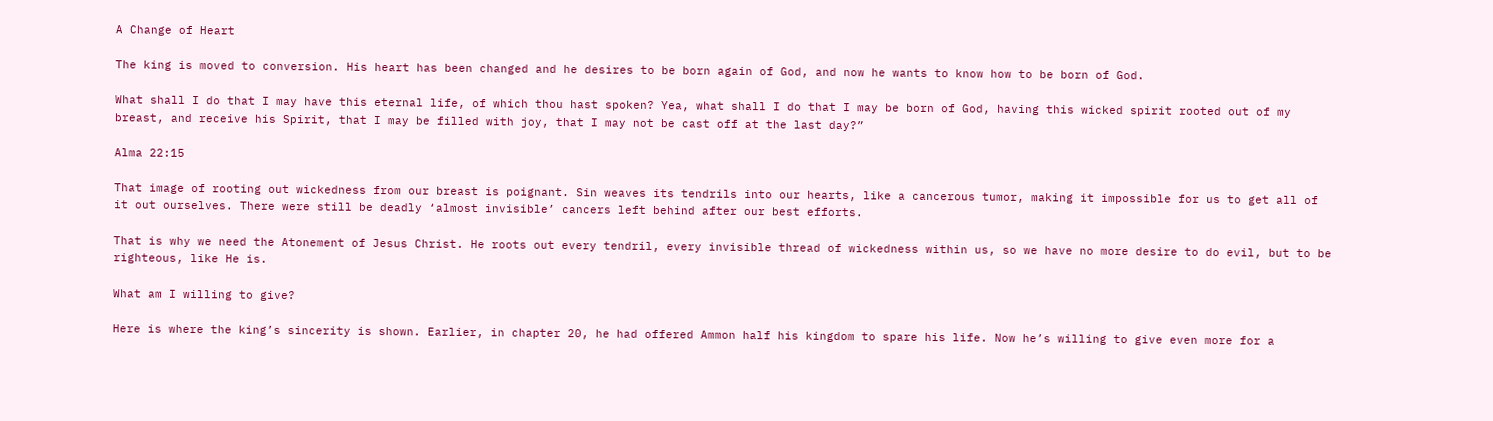A Change of Heart

The king is moved to conversion. His heart has been changed and he desires to be born again of God, and now he wants to know how to be born of God.

What shall I do that I may have this eternal life, of which thou hast spoken? Yea, what shall I do that I may be born of God, having this wicked spirit rooted out of my breast, and receive his Spirit, that I may be filled with joy, that I may not be cast off at the last day?”

Alma 22:15

That image of rooting out wickedness from our breast is poignant. Sin weaves its tendrils into our hearts, like a cancerous tumor, making it impossible for us to get all of it out ourselves. There were still be deadly ‘almost invisible’ cancers left behind after our best efforts.

That is why we need the Atonement of Jesus Christ. He roots out every tendril, every invisible thread of wickedness within us, so we have no more desire to do evil, but to be righteous, like He is.

What am I willing to give?

Here is where the king’s sincerity is shown. Earlier, in chapter 20, he had offered Ammon half his kingdom to spare his life. Now he’s willing to give even more for a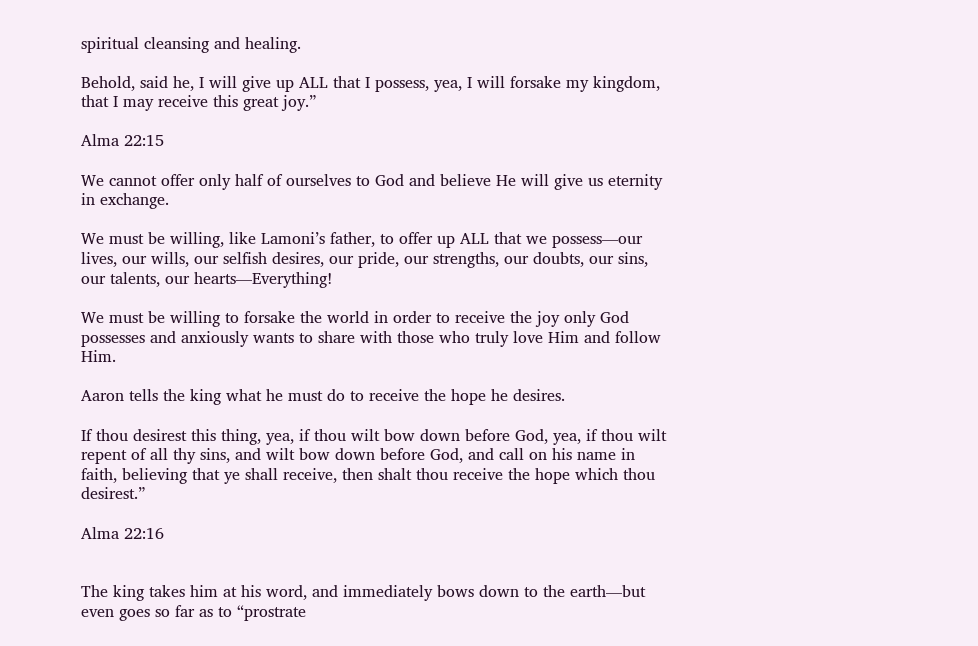spiritual cleansing and healing.

Behold, said he, I will give up ALL that I possess, yea, I will forsake my kingdom, that I may receive this great joy.”

Alma 22:15

We cannot offer only half of ourselves to God and believe He will give us eternity in exchange.

We must be willing, like Lamoni’s father, to offer up ALL that we possess—our lives, our wills, our selfish desires, our pride, our strengths, our doubts, our sins, our talents, our hearts—Everything!

We must be willing to forsake the world in order to receive the joy only God possesses and anxiously wants to share with those who truly love Him and follow Him.

Aaron tells the king what he must do to receive the hope he desires.

If thou desirest this thing, yea, if thou wilt bow down before God, yea, if thou wilt repent of all thy sins, and wilt bow down before God, and call on his name in faith, believing that ye shall receive, then shalt thou receive the hope which thou desirest.”

Alma 22:16


The king takes him at his word, and immediately bows down to the earth—but even goes so far as to “prostrate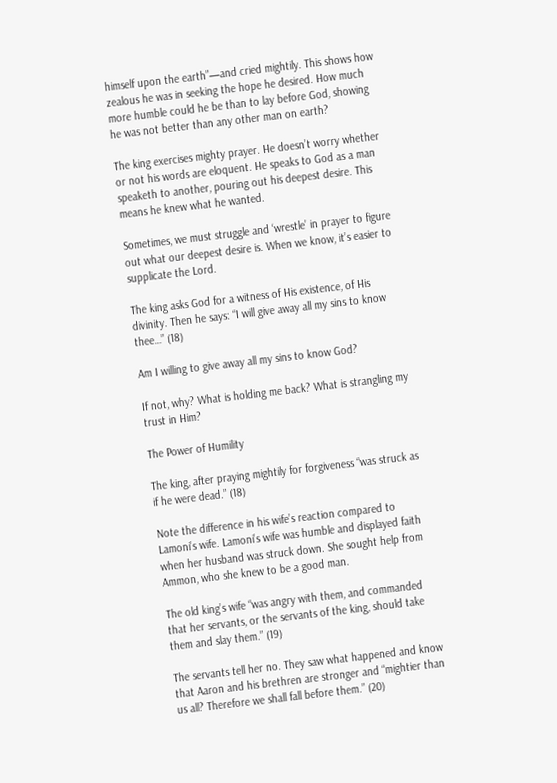himself upon the earth”—and cried mightily. This shows how zealous he was in seeking the hope he desired. How much more humble could he be than to lay before God, showing he was not better than any other man on earth?

The king exercises mighty prayer. He doesn’t worry whether or not his words are eloquent. He speaks to God as a man speaketh to another, pouring out his deepest desire. This means he knew what he wanted.

Sometimes, we must struggle and ‘wrestle’ in prayer to figure out what our deepest desire is. When we know, it’s easier to supplicate the Lord.

The king asks God for a witness of His existence, of His divinity. Then he says: “I will give away all my sins to know thee…” (18)

Am I willing to give away all my sins to know God?

If not, why? What is holding me back? What is strangling my trust in Him?

The Power of Humility

The king, after praying mightily for forgiveness “was struck as if he were dead.” (18)

Note the difference in his wife’s reaction compared to Lamoni’s wife. Lamoni’s wife was humble and displayed faith when her husband was struck down. She sought help from Ammon, who she knew to be a good man.

The old king’s wife “was angry with them, and commanded that her servants, or the servants of the king, should take them and slay them.” (19)

The servants tell her no. They saw what happened and know that Aaron and his brethren are stronger and “mightier than us all? Therefore we shall fall before them.” (20)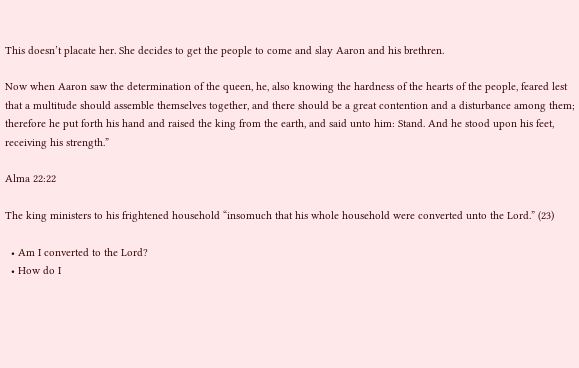This doesn’t placate her. She decides to get the people to come and slay Aaron and his brethren.

Now when Aaron saw the determination of the queen, he, also knowing the hardness of the hearts of the people, feared lest that a multitude should assemble themselves together, and there should be a great contention and a disturbance among them; therefore he put forth his hand and raised the king from the earth, and said unto him: Stand. And he stood upon his feet, receiving his strength.”

Alma 22:22

The king ministers to his frightened household “insomuch that his whole household were converted unto the Lord.” (23)

  • Am I converted to the Lord?
  • How do I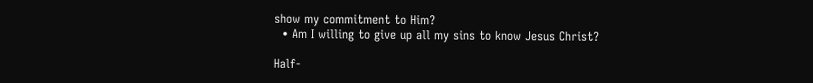show my commitment to Him?
  • Am I willing to give up all my sins to know Jesus Christ?

Half-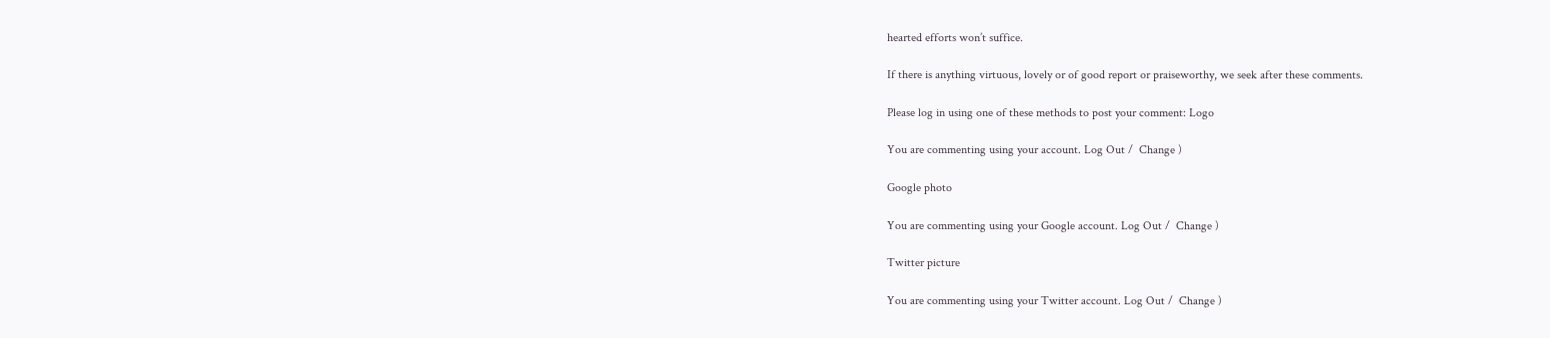hearted efforts won’t suffice.

If there is anything virtuous, lovely or of good report or praiseworthy, we seek after these comments.

Please log in using one of these methods to post your comment: Logo

You are commenting using your account. Log Out /  Change )

Google photo

You are commenting using your Google account. Log Out /  Change )

Twitter picture

You are commenting using your Twitter account. Log Out /  Change )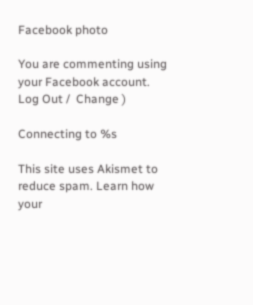Facebook photo

You are commenting using your Facebook account. Log Out /  Change )

Connecting to %s

This site uses Akismet to reduce spam. Learn how your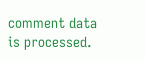comment data is processed.